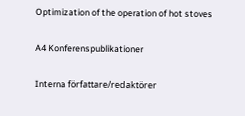Optimization of the operation of hot stoves

A4 Konferenspublikationer

Interna författare/redaktörer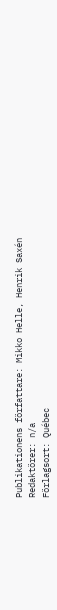Publikationens författare: Mikko Helle, Henrik Saxén
Redaktörer: n/a
Förlagsort: Québec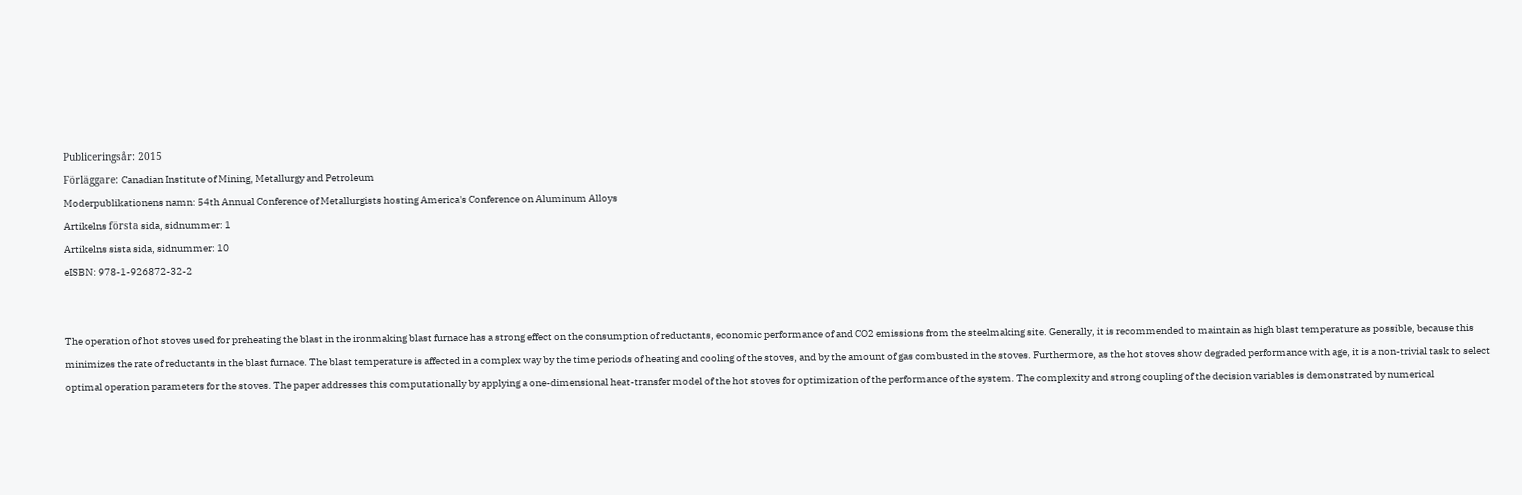Publiceringsår: 2015
Förläggare: Canadian Institute of Mining, Metallurgy and Petroleum
Moderpublikationens namn: 54th Annual Conference of Metallurgists hosting America's Conference on Aluminum Alloys
Artikelns första sida, sidnummer: 1
Artikelns sista sida, sidnummer: 10
eISBN: 978-1-926872-32-2


The operation of hot stoves used for preheating the blast in the ironmaking blast furnace has a strong effect on the consumption of reductants, economic performance of and CO2 emissions from the steelmaking site. Generally, it is recommended to maintain as high blast temperature as possible, because this minimizes the rate of reductants in the blast furnace. The blast temperature is affected in a complex way by the time periods of heating and cooling of the stoves, and by the amount of gas combusted in the stoves. Furthermore, as the hot stoves show degraded performance with age, it is a non-trivial task to select optimal operation parameters for the stoves. The paper addresses this computationally by applying a one-dimensional heat-transfer model of the hot stoves for optimization of the performance of the system. The complexity and strong coupling of the decision variables is demonstrated by numerical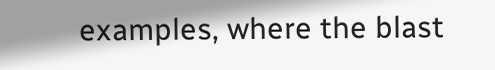examples, where the blast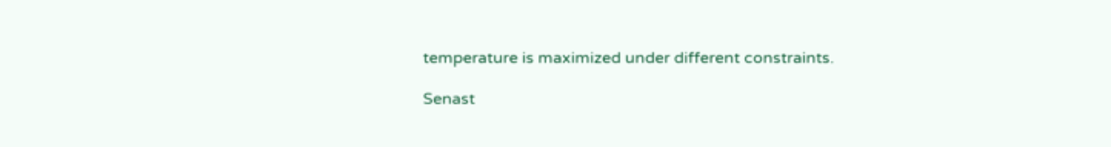temperature is maximized under different constraints.

Senast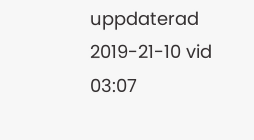uppdaterad 2019-21-10 vid 03:07